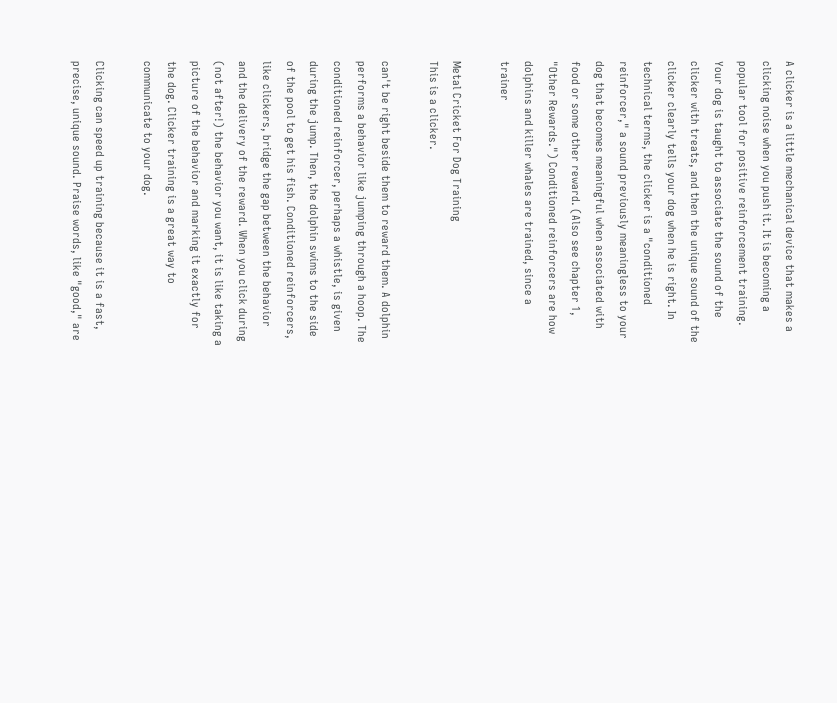A clicker is a little mechanical device that makes a clicking noise when you push it. It is becoming a popular tool for positive reinforcement training. Your dog is taught to associate the sound of the clicker with treats, and then the unique sound of the clicker clearly tells your dog when he is right. In technical terms, the clicker is a "conditioned reinforcer," a sound previously meaningless to your dog that becomes meaningful when associated with food or some other reward. (Also see chapter 1, "Other Rewards.") Conditioned reinforcers are how dolphins and killer whales are trained, since a trainer

Metal Cricket For Dog Training
This is a clicker.

can't be right beside them to reward them. A dolphin performs a behavior like jumping through a hoop. The conditioned reinforcer, perhaps a whistle, is given during the jump. Then, the dolphin swims to the side of the pool to get his fish. Conditioned reinforcers, like clickers, bridge the gap between the behavior and the delivery of the reward. When you click during (not after!) the behavior you want, it is like taking a picture of the behavior and marking it exactly for the dog. Clicker training is a great way to communicate to your dog.

Clicking can speed up training because it is a fast, precise, unique sound. Praise words, like "good," are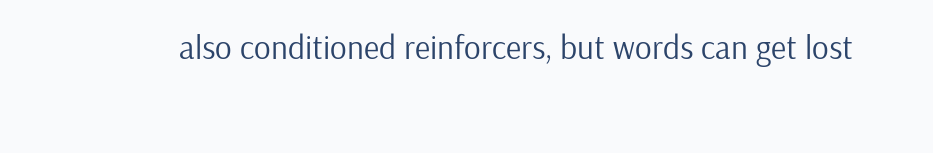also conditioned reinforcers, but words can get lost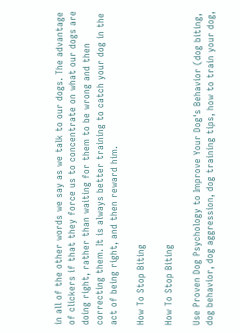in all of the other words we say as we talk to our dogs. The advantage of clickers if that they force us to concentrate on what our dogs are doing right, rather than waiting for them to be wrong and then correcting them. It is always better training to catch your dog in the act of being right, and then reward him.

How To Stop Biting

How To Stop Biting

Use Proven Dog Psychology to Improve Your Dog's Behavior (dog biting, dog behavior, dog aggression, dog training tips, how to train your dog,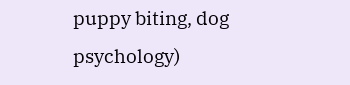puppy biting, dog psychology)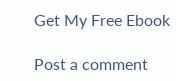Get My Free Ebook

Post a comment